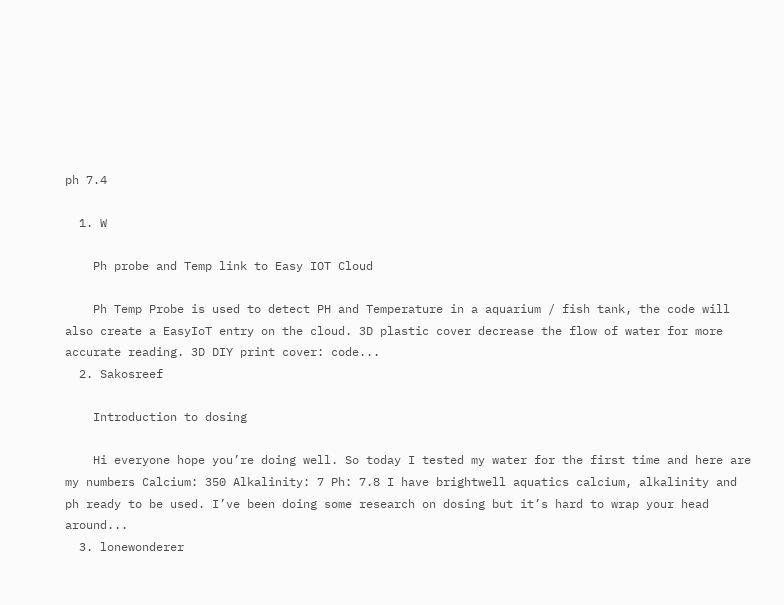ph 7.4

  1. W

    Ph probe and Temp link to Easy IOT Cloud

    Ph Temp Probe is used to detect PH and Temperature in a aquarium / fish tank, the code will also create a EasyIoT entry on the cloud. 3D plastic cover decrease the flow of water for more accurate reading. 3D DIY print cover: code...
  2. Sakosreef

    Introduction to dosing

    Hi everyone hope you’re doing well. So today I tested my water for the first time and here are my numbers Calcium: 350 Alkalinity: 7 Ph: 7.8 I have brightwell aquatics calcium, alkalinity and ph ready to be used. I’ve been doing some research on dosing but it’s hard to wrap your head around...
  3. lonewonderer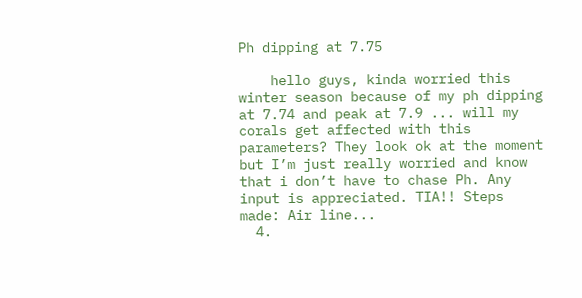Ph dipping at 7.75

    hello guys, kinda worried this winter season because of my ph dipping at 7.74 and peak at 7.9 ... will my corals get affected with this parameters? They look ok at the moment but I’m just really worried and know that i don’t have to chase Ph. Any input is appreciated. TIA!! Steps made: Air line...
  4.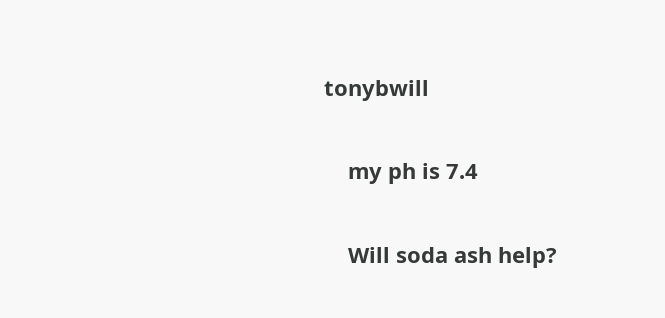tonybwill

    my ph is 7.4

    Will soda ash help?